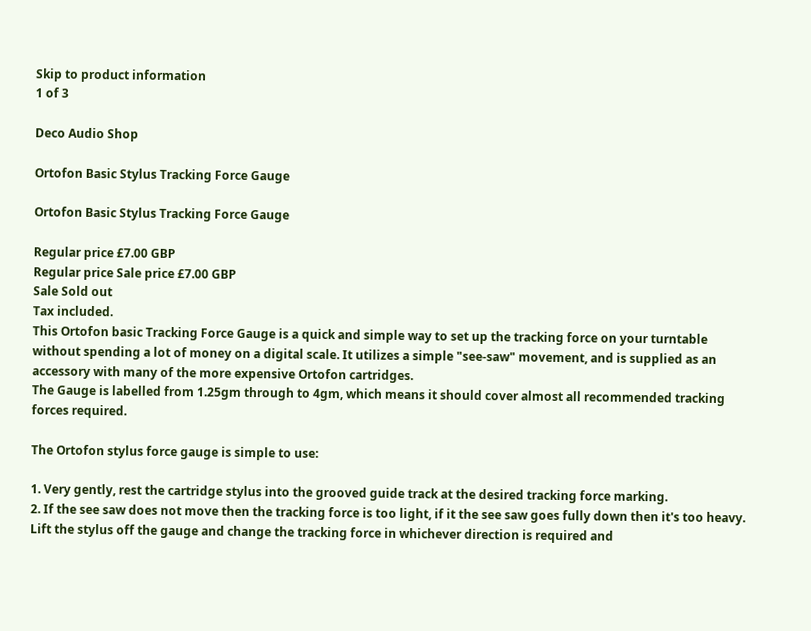Skip to product information
1 of 3

Deco Audio Shop

Ortofon Basic Stylus Tracking Force Gauge

Ortofon Basic Stylus Tracking Force Gauge

Regular price £7.00 GBP
Regular price Sale price £7.00 GBP
Sale Sold out
Tax included.
This Ortofon basic Tracking Force Gauge is a quick and simple way to set up the tracking force on your turntable without spending a lot of money on a digital scale. It utilizes a simple "see-saw" movement, and is supplied as an accessory with many of the more expensive Ortofon cartridges.
The Gauge is labelled from 1.25gm through to 4gm, which means it should cover almost all recommended tracking forces required.

The Ortofon stylus force gauge is simple to use:

1. Very gently, rest the cartridge stylus into the grooved guide track at the desired tracking force marking.
2. If the see saw does not move then the tracking force is too light, if it the see saw goes fully down then it's too heavy. Lift the stylus off the gauge and change the tracking force in whichever direction is required and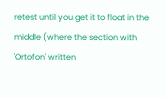retest until you get it to float in the middle (where the section with 'Ortofon' written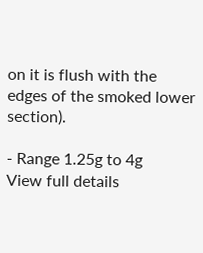on it is flush with the edges of the smoked lower section).

- Range 1.25g to 4g
View full details